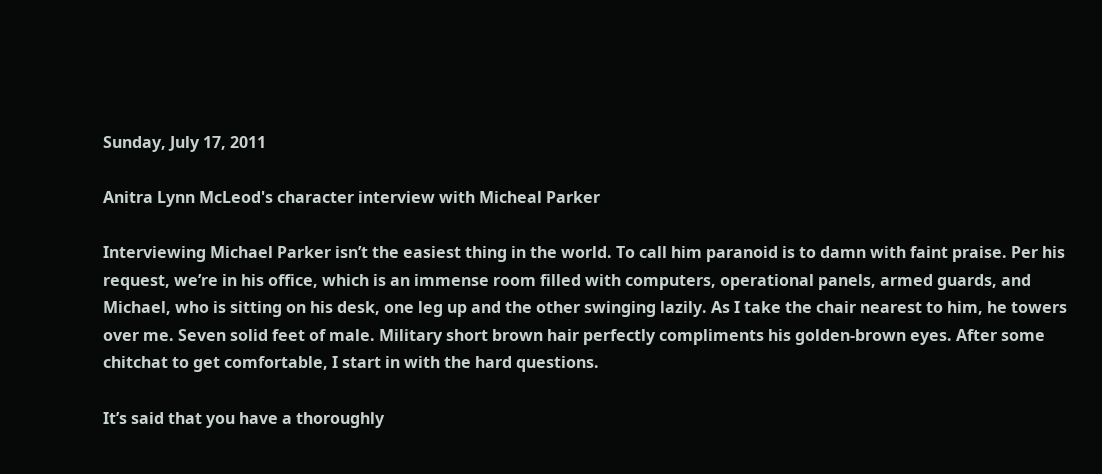Sunday, July 17, 2011

Anitra Lynn McLeod's character interview with Micheal Parker

Interviewing Michael Parker isn’t the easiest thing in the world. To call him paranoid is to damn with faint praise. Per his request, we’re in his office, which is an immense room filled with computers, operational panels, armed guards, and Michael, who is sitting on his desk, one leg up and the other swinging lazily. As I take the chair nearest to him, he towers over me. Seven solid feet of male. Military short brown hair perfectly compliments his golden-brown eyes. After some chitchat to get comfortable, I start in with the hard questions.

It’s said that you have a thoroughly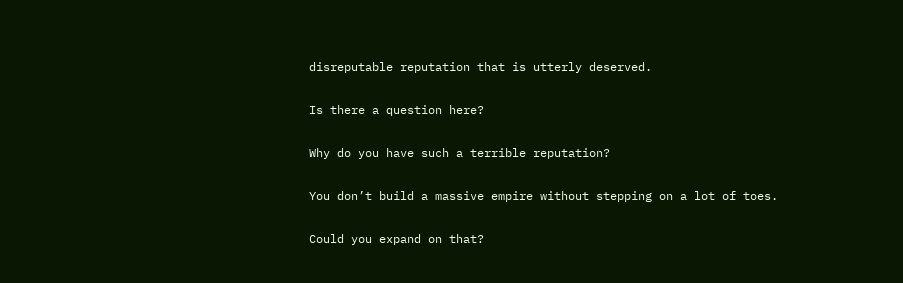disreputable reputation that is utterly deserved.

Is there a question here?

Why do you have such a terrible reputation?

You don’t build a massive empire without stepping on a lot of toes.

Could you expand on that?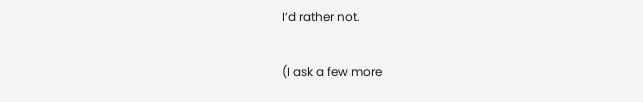I’d rather not.

(I ask a few more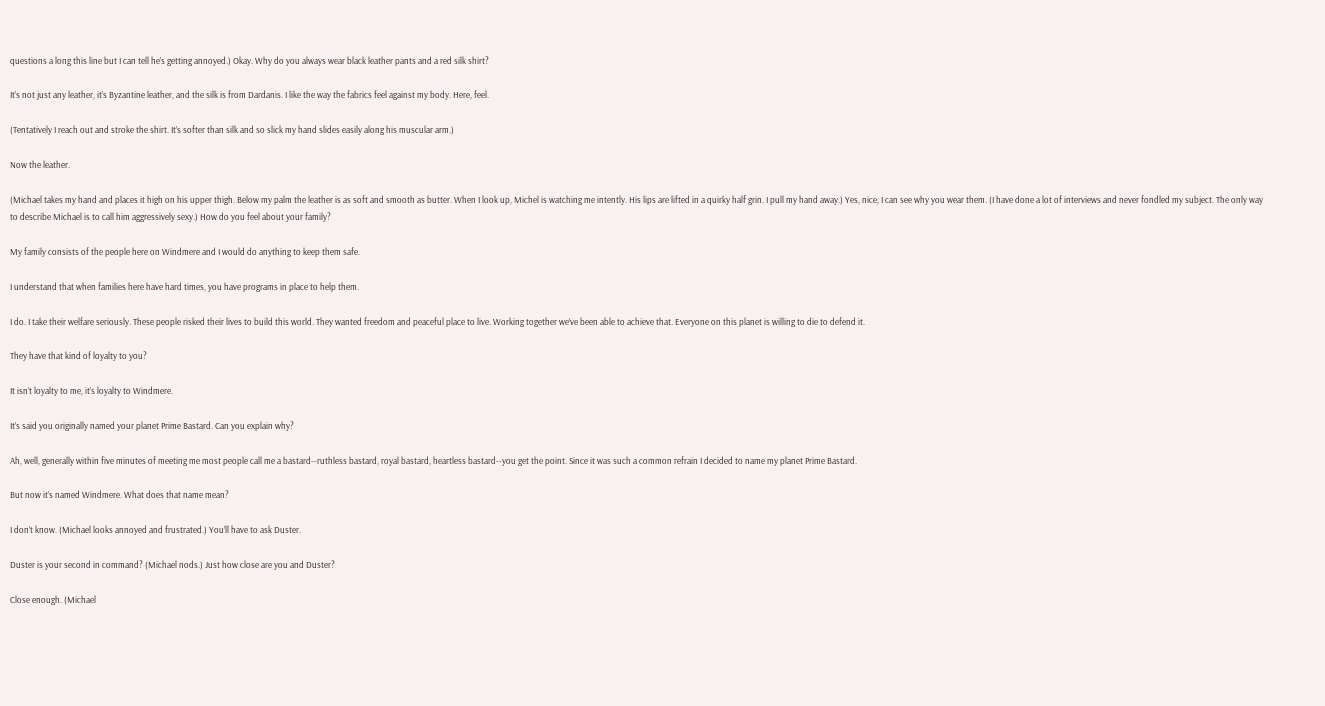questions a long this line but I can tell he’s getting annoyed.) Okay. Why do you always wear black leather pants and a red silk shirt?

It’s not just any leather, it’s Byzantine leather, and the silk is from Dardanis. I like the way the fabrics feel against my body. Here, feel.

(Tentatively I reach out and stroke the shirt. It’s softer than silk and so slick my hand slides easily along his muscular arm.)

Now the leather.

(Michael takes my hand and places it high on his upper thigh. Below my palm the leather is as soft and smooth as butter. When I look up, Michel is watching me intently. His lips are lifted in a quirky half grin. I pull my hand away.) Yes, nice, I can see why you wear them. (I have done a lot of interviews and never fondled my subject. The only way to describe Michael is to call him aggressively sexy.) How do you feel about your family?

My family consists of the people here on Windmere and I would do anything to keep them safe.

I understand that when families here have hard times, you have programs in place to help them.

I do. I take their welfare seriously. These people risked their lives to build this world. They wanted freedom and peaceful place to live. Working together we’ve been able to achieve that. Everyone on this planet is willing to die to defend it.

They have that kind of loyalty to you?

It isn’t loyalty to me, it’s loyalty to Windmere.

It’s said you originally named your planet Prime Bastard. Can you explain why?

Ah, well, generally within five minutes of meeting me most people call me a bastard--ruthless bastard, royal bastard, heartless bastard--you get the point. Since it was such a common refrain I decided to name my planet Prime Bastard.

But now it’s named Windmere. What does that name mean?

I don’t know. (Michael looks annoyed and frustrated.) You’ll have to ask Duster.

Duster is your second in command? (Michael nods.) Just how close are you and Duster?

Close enough. (Michael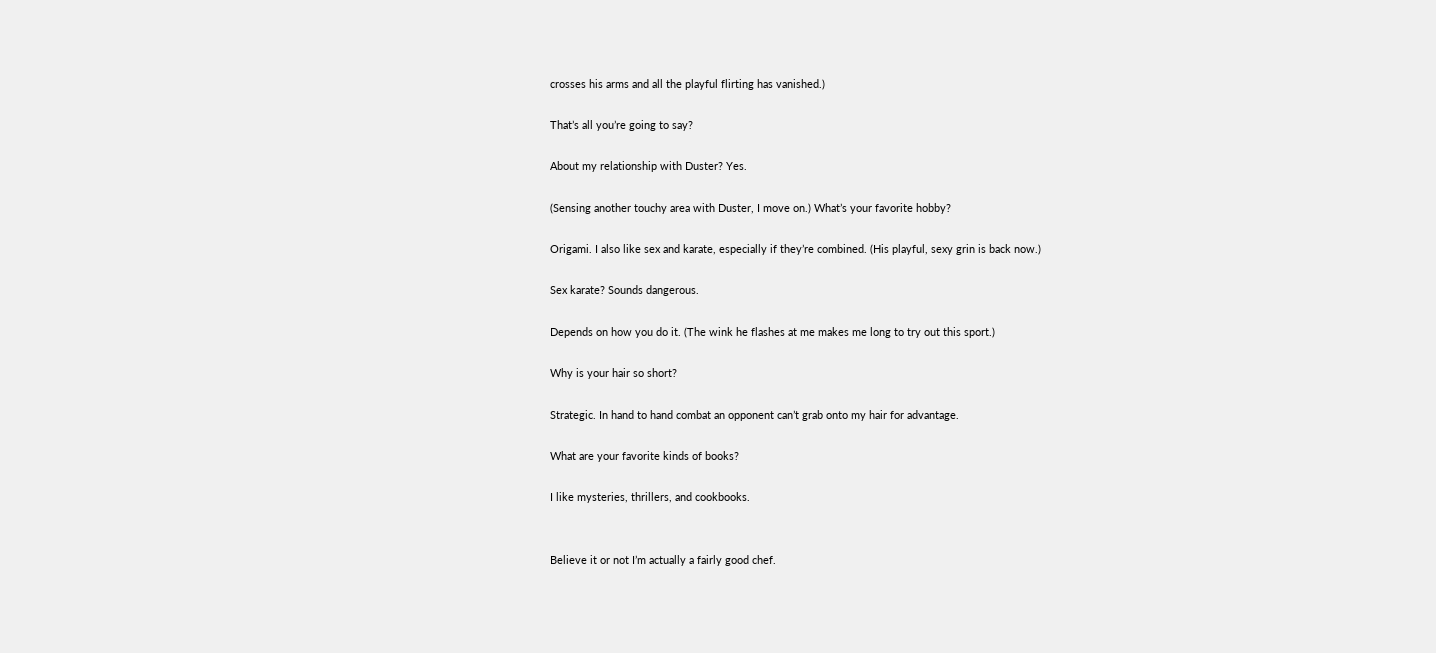crosses his arms and all the playful flirting has vanished.)

That’s all you’re going to say?

About my relationship with Duster? Yes.

(Sensing another touchy area with Duster, I move on.) What’s your favorite hobby?

Origami. I also like sex and karate, especially if they’re combined. (His playful, sexy grin is back now.)

Sex karate? Sounds dangerous.

Depends on how you do it. (The wink he flashes at me makes me long to try out this sport.)

Why is your hair so short?

Strategic. In hand to hand combat an opponent can’t grab onto my hair for advantage.

What are your favorite kinds of books?

I like mysteries, thrillers, and cookbooks.


Believe it or not I’m actually a fairly good chef.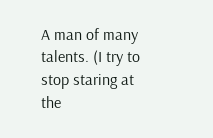A man of many talents. (I try to stop staring at the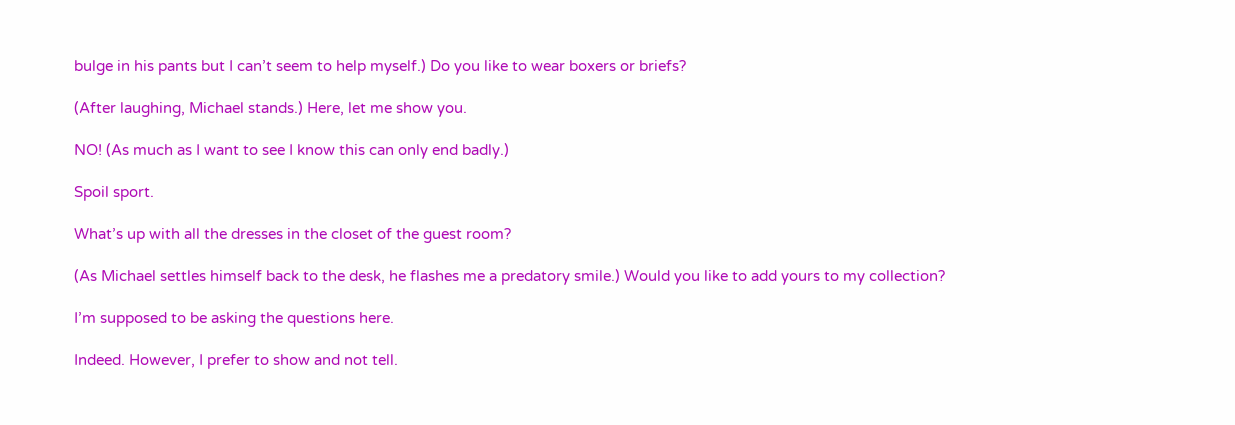bulge in his pants but I can’t seem to help myself.) Do you like to wear boxers or briefs?

(After laughing, Michael stands.) Here, let me show you.

NO! (As much as I want to see I know this can only end badly.)

Spoil sport.

What’s up with all the dresses in the closet of the guest room?

(As Michael settles himself back to the desk, he flashes me a predatory smile.) Would you like to add yours to my collection?

I’m supposed to be asking the questions here.

Indeed. However, I prefer to show and not tell.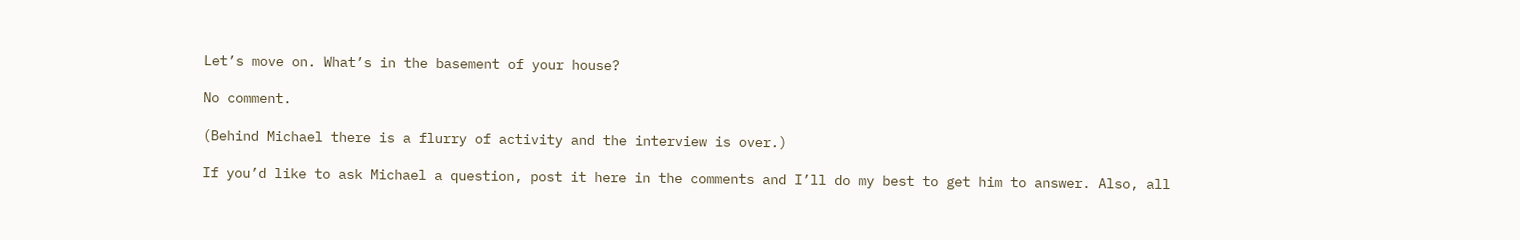Let’s move on. What’s in the basement of your house?

No comment.

(Behind Michael there is a flurry of activity and the interview is over.)

If you’d like to ask Michael a question, post it here in the comments and I’ll do my best to get him to answer. Also, all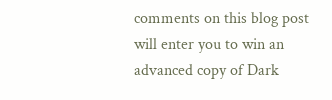comments on this blog post will enter you to win an advanced copy of Dark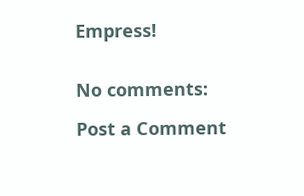Empress!


No comments:

Post a Comment